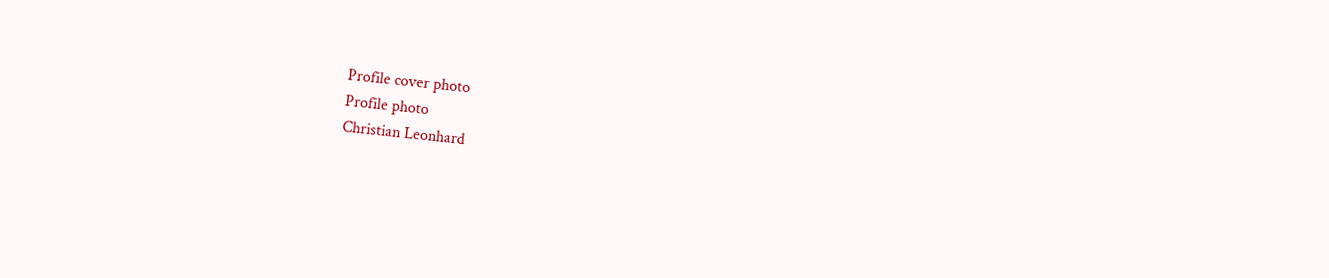Profile cover photo
Profile photo
Christian Leonhard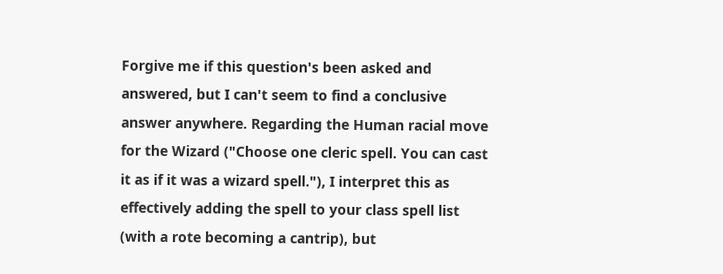Forgive me if this question's been asked and answered, but I can't seem to find a conclusive answer anywhere. Regarding the Human racial move for the Wizard ("Choose one cleric spell. You can cast it as if it was a wizard spell."), I interpret this as effectively adding the spell to your class spell list (with a rote becoming a cantrip), but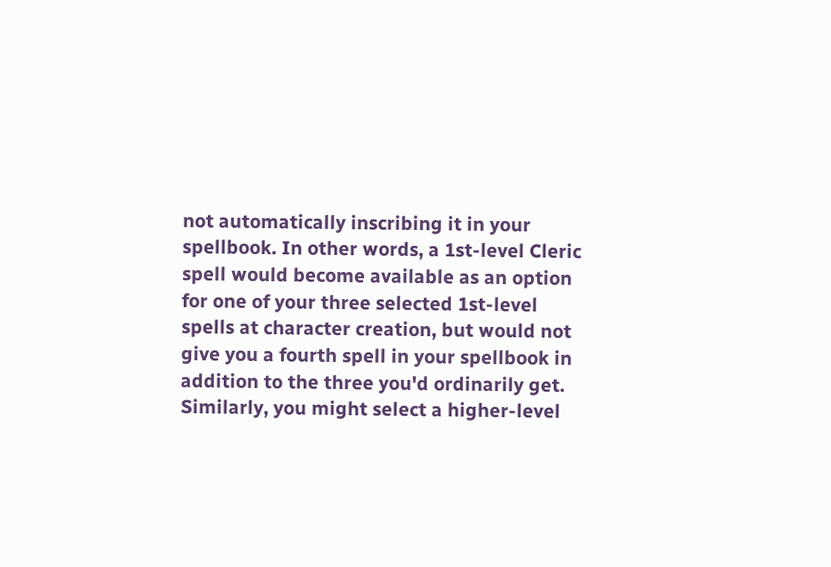not automatically inscribing it in your spellbook. In other words, a 1st-level Cleric spell would become available as an option for one of your three selected 1st-level spells at character creation, but would not give you a fourth spell in your spellbook in addition to the three you'd ordinarily get. Similarly, you might select a higher-level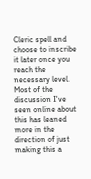Cleric spell and choose to inscribe it later once you reach the necessary level. Most of the discussion I've seen online about this has leaned more in the direction of just making this a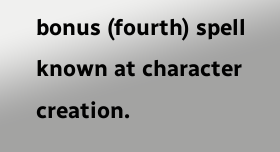bonus (fourth) spell known at character creation.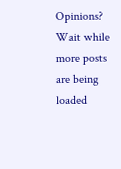Opinions?
Wait while more posts are being loaded